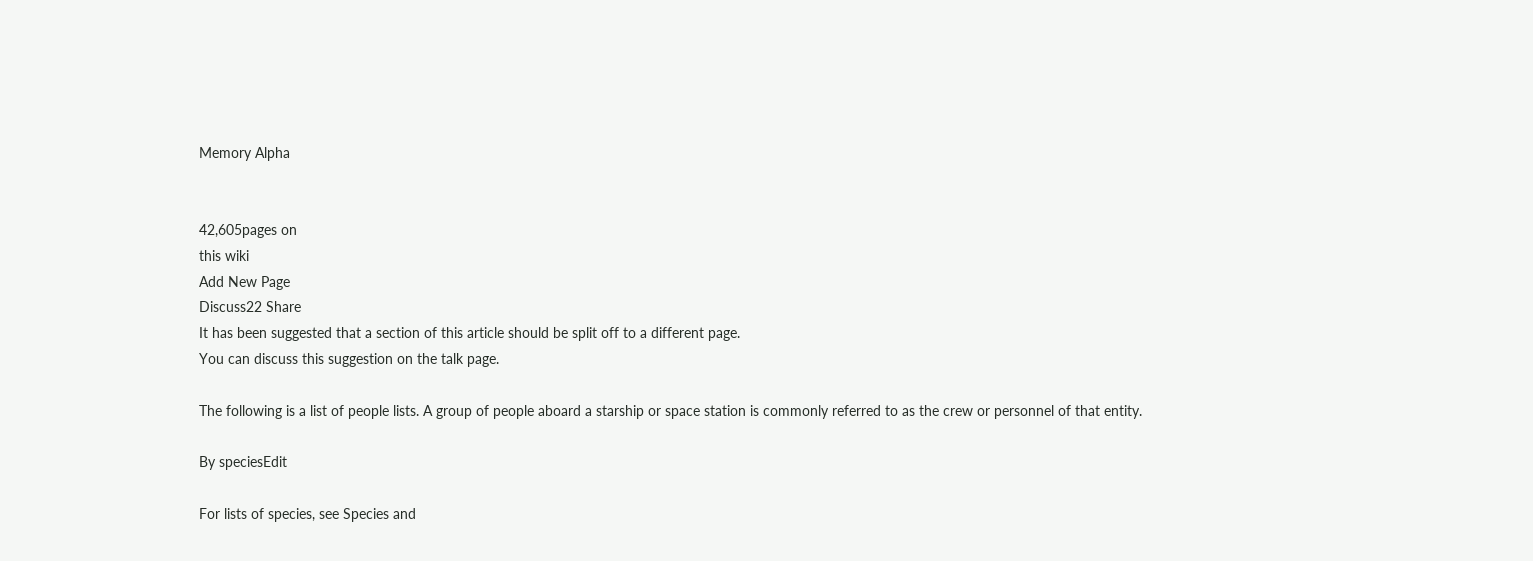Memory Alpha


42,605pages on
this wiki
Add New Page
Discuss22 Share
It has been suggested that a section of this article should be split off to a different page.
You can discuss this suggestion on the talk page.

The following is a list of people lists. A group of people aboard a starship or space station is commonly referred to as the crew or personnel of that entity.

By speciesEdit

For lists of species, see Species and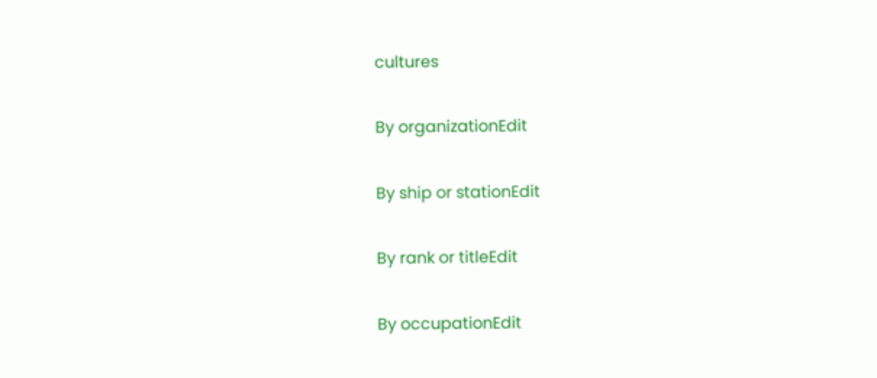cultures

By organizationEdit

By ship or stationEdit

By rank or titleEdit

By occupationEdit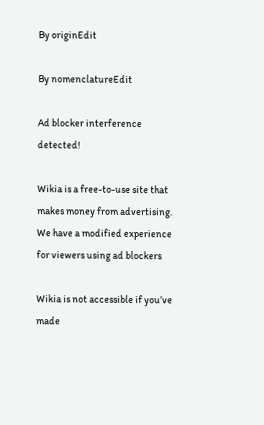By originEdit

By nomenclatureEdit

Ad blocker interference detected!

Wikia is a free-to-use site that makes money from advertising. We have a modified experience for viewers using ad blockers

Wikia is not accessible if you’ve made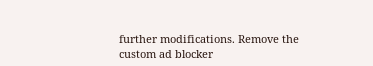further modifications. Remove the custom ad blocker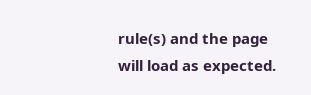rule(s) and the page will load as expected.